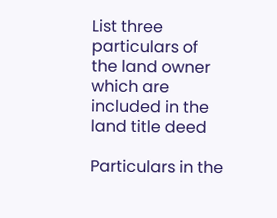List three particulars of the land owner which are included in the land title deed

Particulars in the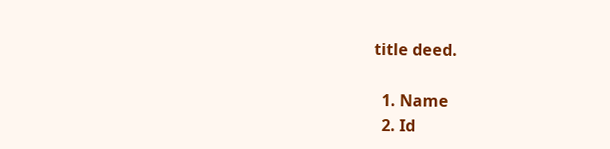title deed.

  1. Name
  2. Id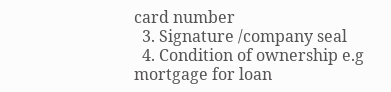card number
  3. Signature /company seal
  4. Condition of ownership e.g mortgage for loan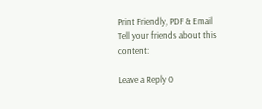Print Friendly, PDF & Email
Tell your friends about this content:

Leave a Reply 0